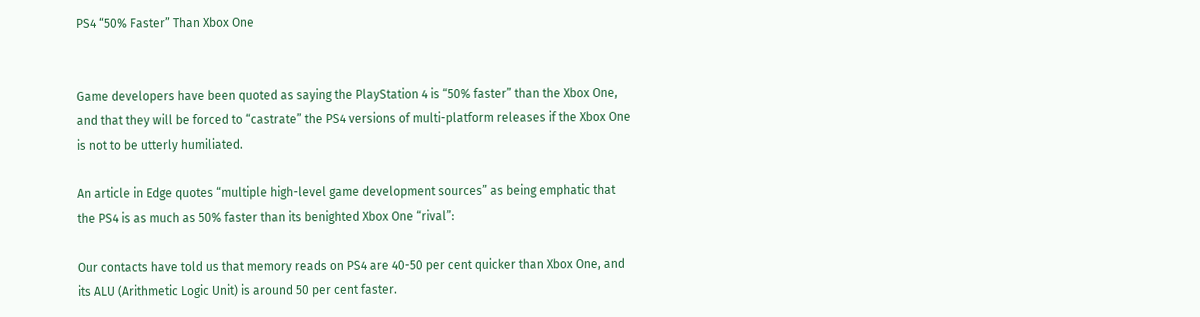PS4 “50% Faster” Than Xbox One


Game developers have been quoted as saying the PlayStation 4 is “50% faster” than the Xbox One, and that they will be forced to “castrate” the PS4 versions of multi-platform releases if the Xbox One is not to be utterly humiliated.

An article in Edge quotes “multiple high-level game development sources” as being emphatic that the PS4 is as much as 50% faster than its benighted Xbox One “rival”:

Our contacts have told us that memory reads on PS4 are 40-50 per cent quicker than Xbox One, and its ALU (Arithmetic Logic Unit) is around 50 per cent faster.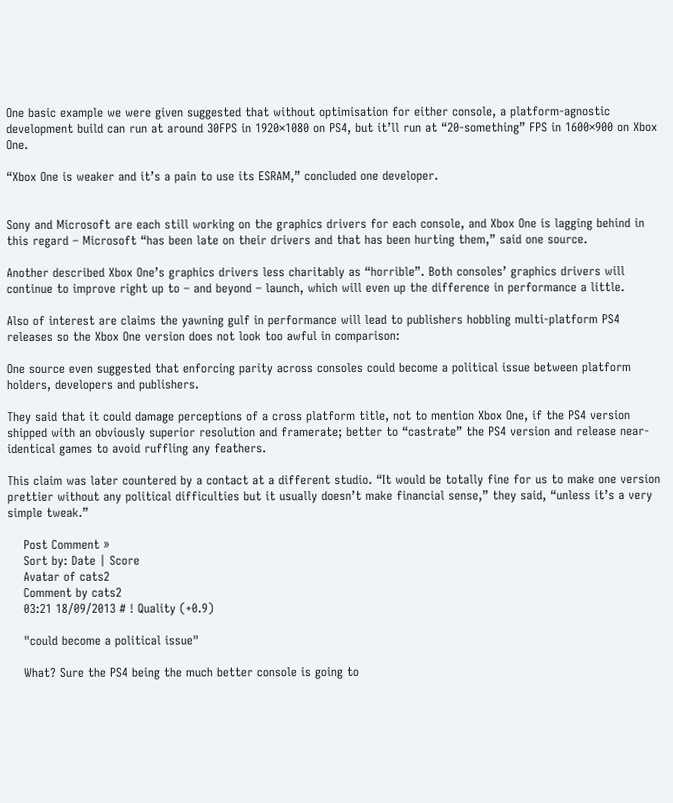One basic example we were given suggested that without optimisation for either console, a platform-agnostic development build can run at around 30FPS in 1920×1080 on PS4, but it’ll run at “20-something” FPS in 1600×900 on Xbox One.

“Xbox One is weaker and it’s a pain to use its ESRAM,” concluded one developer.


Sony and Microsoft are each still working on the graphics drivers for each console, and Xbox One is lagging behind in this regard – Microsoft “has been late on their drivers and that has been hurting them,” said one source.

Another described Xbox One’s graphics drivers less charitably as “horrible”. Both consoles’ graphics drivers will continue to improve right up to – and beyond – launch, which will even up the difference in performance a little.

Also of interest are claims the yawning gulf in performance will lead to publishers hobbling multi-platform PS4 releases so the Xbox One version does not look too awful in comparison:

One source even suggested that enforcing parity across consoles could become a political issue between platform holders, developers and publishers.

They said that it could damage perceptions of a cross platform title, not to mention Xbox One, if the PS4 version shipped with an obviously superior resolution and framerate; better to “castrate” the PS4 version and release near-identical games to avoid ruffling any feathers.

This claim was later countered by a contact at a different studio. “It would be totally fine for us to make one version prettier without any political difficulties but it usually doesn’t make financial sense,” they said, “unless it’s a very simple tweak.”

    Post Comment »
    Sort by: Date | Score
    Avatar of cats2
    Comment by cats2
    03:21 18/09/2013 # ! Quality (+0.9)

    "could become a political issue"

    What? Sure the PS4 being the much better console is going to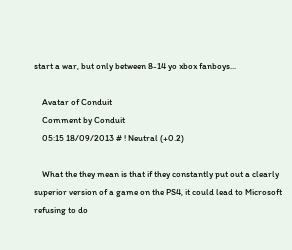start a war, but only between 8-14 yo xbox fanboys...

    Avatar of Conduit
    Comment by Conduit
    05:15 18/09/2013 # ! Neutral (+0.2)

    What the they mean is that if they constantly put out a clearly superior version of a game on the PS4, it could lead to Microsoft refusing to do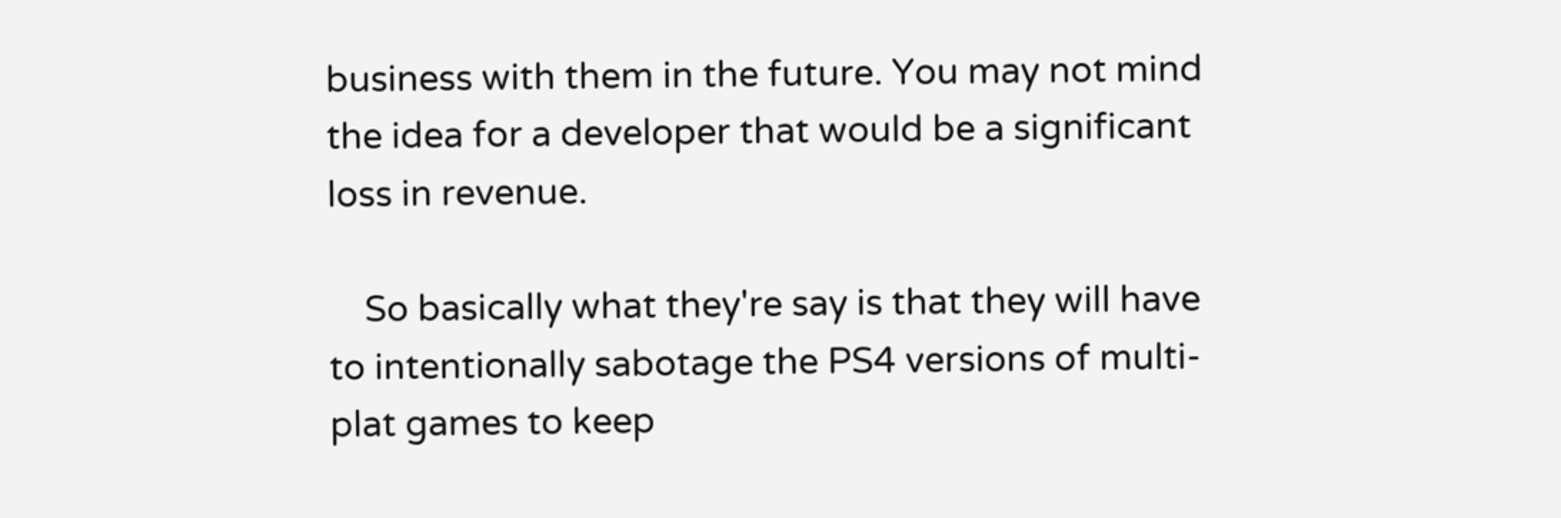business with them in the future. You may not mind the idea for a developer that would be a significant loss in revenue.

    So basically what they're say is that they will have to intentionally sabotage the PS4 versions of multi-plat games to keep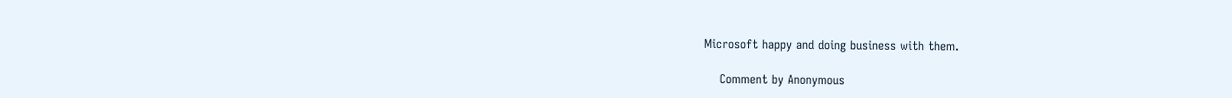Microsoft happy and doing business with them.

    Comment by Anonymous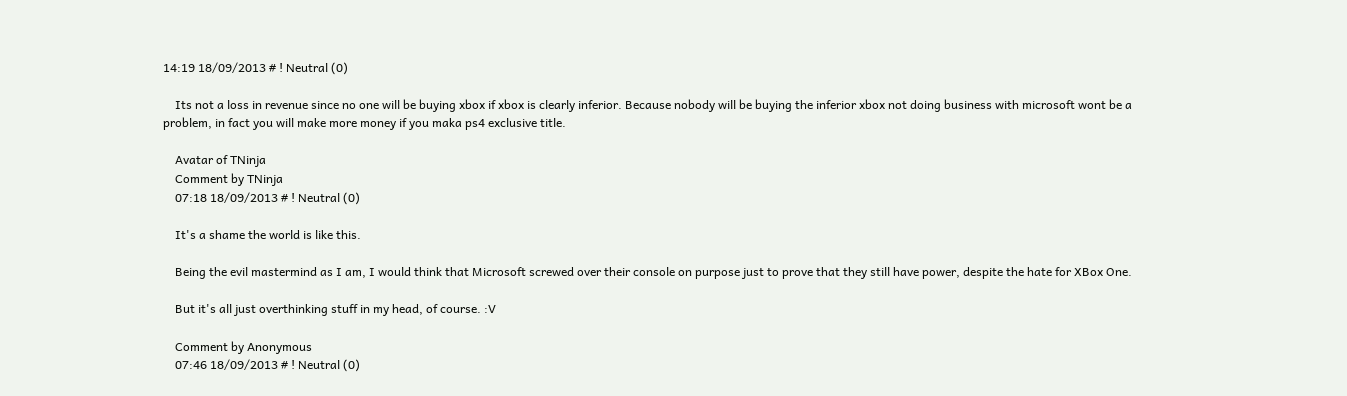14:19 18/09/2013 # ! Neutral (0)

    Its not a loss in revenue since no one will be buying xbox if xbox is clearly inferior. Because nobody will be buying the inferior xbox not doing business with microsoft wont be a problem, in fact you will make more money if you maka ps4 exclusive title.

    Avatar of TNinja
    Comment by TNinja
    07:18 18/09/2013 # ! Neutral (0)

    It's a shame the world is like this.

    Being the evil mastermind as I am, I would think that Microsoft screwed over their console on purpose just to prove that they still have power, despite the hate for XBox One.

    But it's all just overthinking stuff in my head, of course. :V

    Comment by Anonymous
    07:46 18/09/2013 # ! Neutral (0)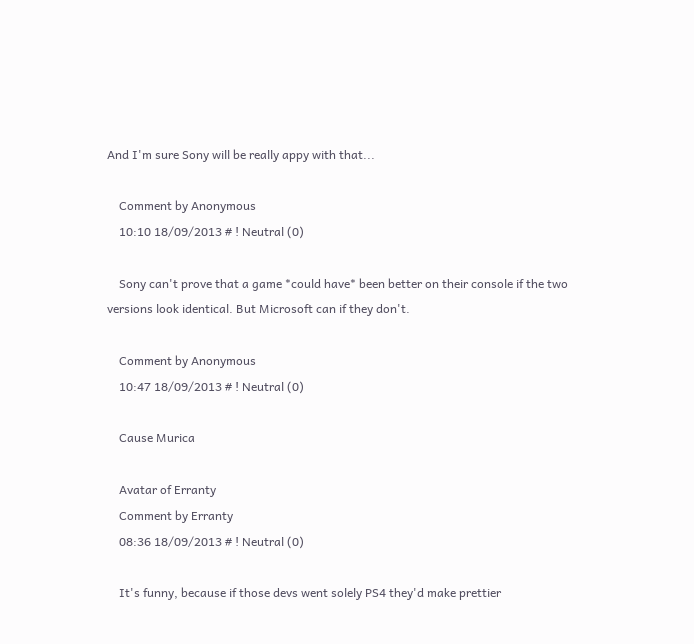And I'm sure Sony will be really appy with that...

    Comment by Anonymous
    10:10 18/09/2013 # ! Neutral (0)

    Sony can't prove that a game *could have* been better on their console if the two versions look identical. But Microsoft can if they don't.

    Comment by Anonymous
    10:47 18/09/2013 # ! Neutral (0)

    Cause Murica

    Avatar of Erranty
    Comment by Erranty
    08:36 18/09/2013 # ! Neutral (0)

    It's funny, because if those devs went solely PS4 they'd make prettier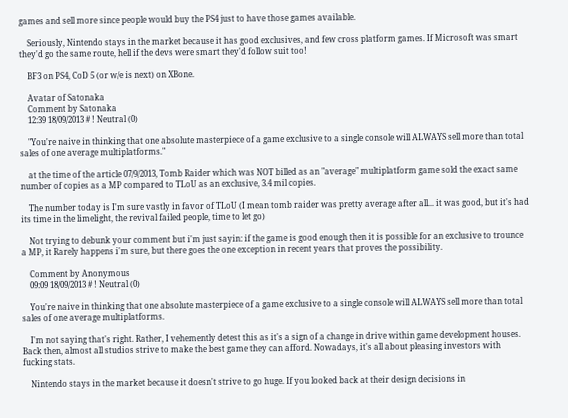games and sell more since people would buy the PS4 just to have those games available.

    Seriously, Nintendo stays in the market because it has good exclusives, and few cross platform games. If Microsoft was smart they'd go the same route, hell if the devs were smart they'd follow suit too!

    BF3 on PS4, CoD 5 (or w/e is next) on XBone.

    Avatar of Satonaka
    Comment by Satonaka
    12:39 18/09/2013 # ! Neutral (0)

    "You're naive in thinking that one absolute masterpiece of a game exclusive to a single console will ALWAYS sell more than total sales of one average multiplatforms."

    at the time of the article 07/9/2013, Tomb Raider which was NOT billed as an "average" multiplatform game sold the exact same number of copies as a MP compared to TLoU as an exclusive, 3.4 mil copies.

    The number today is I'm sure vastly in favor of TLoU (I mean tomb raider was pretty average after all... it was good, but it's had its time in the limelight, the revival failed people, time to let go)

    Not trying to debunk your comment but i'm just sayin: if the game is good enough then it is possible for an exclusive to trounce a MP, it Rarely happens i'm sure, but there goes the one exception in recent years that proves the possibility.

    Comment by Anonymous
    09:09 18/09/2013 # ! Neutral (0)

    You're naive in thinking that one absolute masterpiece of a game exclusive to a single console will ALWAYS sell more than total sales of one average multiplatforms.

    I'm not saying that's right. Rather, I vehemently detest this as it's a sign of a change in drive within game development houses. Back then, almost all studios strive to make the best game they can afford. Nowadays, it's all about pleasing investors with fucking stats.

    Nintendo stays in the market because it doesn't strive to go huge. If you looked back at their design decisions in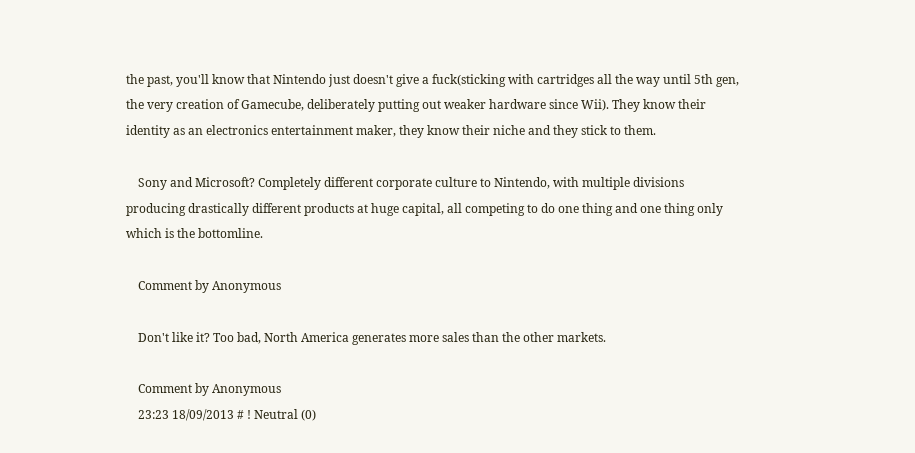the past, you'll know that Nintendo just doesn't give a fuck(sticking with cartridges all the way until 5th gen, the very creation of Gamecube, deliberately putting out weaker hardware since Wii). They know their identity as an electronics entertainment maker, they know their niche and they stick to them.

    Sony and Microsoft? Completely different corporate culture to Nintendo, with multiple divisions producing drastically different products at huge capital, all competing to do one thing and one thing only which is the bottomline.

    Comment by Anonymous

    Don't like it? Too bad, North America generates more sales than the other markets.

    Comment by Anonymous
    23:23 18/09/2013 # ! Neutral (0)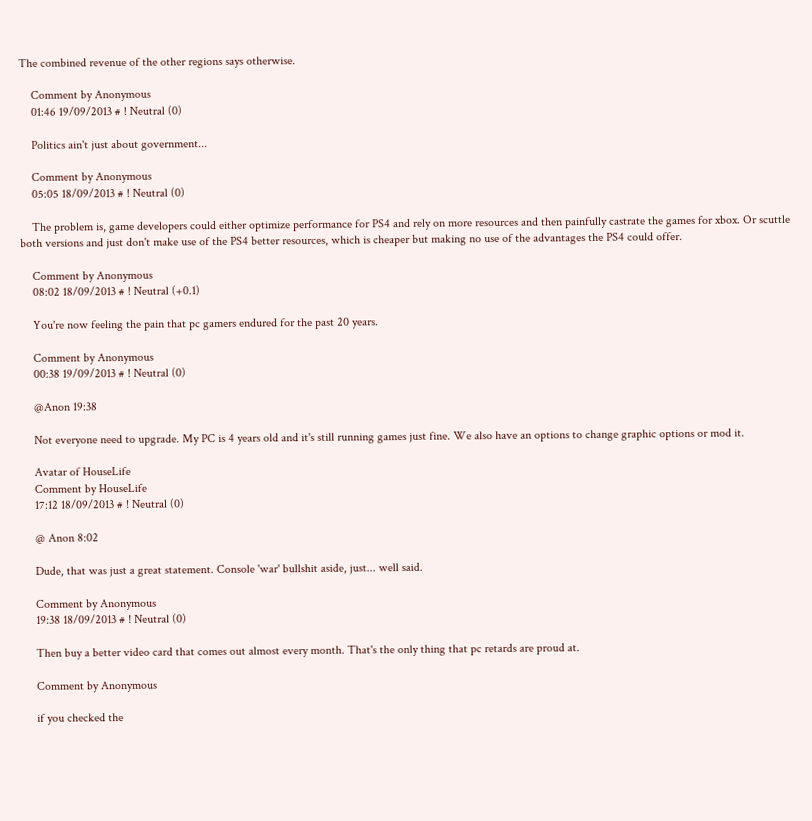The combined revenue of the other regions says otherwise.

    Comment by Anonymous
    01:46 19/09/2013 # ! Neutral (0)

    Politics ain't just about government...

    Comment by Anonymous
    05:05 18/09/2013 # ! Neutral (0)

    The problem is, game developers could either optimize performance for PS4 and rely on more resources and then painfully castrate the games for xbox. Or scuttle both versions and just don't make use of the PS4 better resources, which is cheaper but making no use of the advantages the PS4 could offer.

    Comment by Anonymous
    08:02 18/09/2013 # ! Neutral (+0.1)

    You're now feeling the pain that pc gamers endured for the past 20 years.

    Comment by Anonymous
    00:38 19/09/2013 # ! Neutral (0)

    @Anon 19:38

    Not everyone need to upgrade. My PC is 4 years old and it's still running games just fine. We also have an options to change graphic options or mod it.

    Avatar of HouseLife
    Comment by HouseLife
    17:12 18/09/2013 # ! Neutral (0)

    @ Anon 8:02

    Dude, that was just a great statement. Console 'war' bullshit aside, just... well said.

    Comment by Anonymous
    19:38 18/09/2013 # ! Neutral (0)

    Then buy a better video card that comes out almost every month. That's the only thing that pc retards are proud at.

    Comment by Anonymous

    if you checked the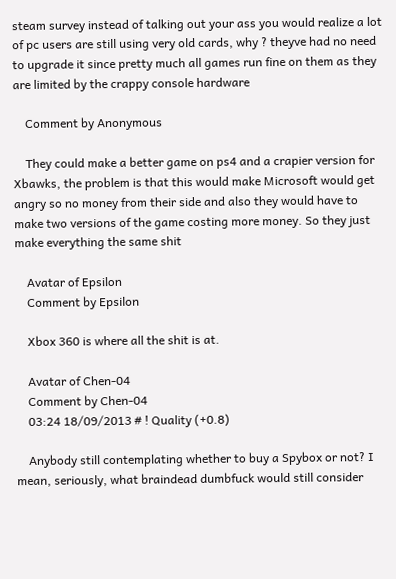steam survey instead of talking out your ass you would realize a lot of pc users are still using very old cards, why ? theyve had no need to upgrade it since pretty much all games run fine on them as they are limited by the crappy console hardware

    Comment by Anonymous

    They could make a better game on ps4 and a crapier version for Xbawks, the problem is that this would make Microsoft would get angry so no money from their side and also they would have to make two versions of the game costing more money. So they just make everything the same shit

    Avatar of Epsilon
    Comment by Epsilon

    Xbox 360 is where all the shit is at.

    Avatar of Chen-04
    Comment by Chen-04
    03:24 18/09/2013 # ! Quality (+0.8)

    Anybody still contemplating whether to buy a Spybox or not? I mean, seriously, what braindead dumbfuck would still consider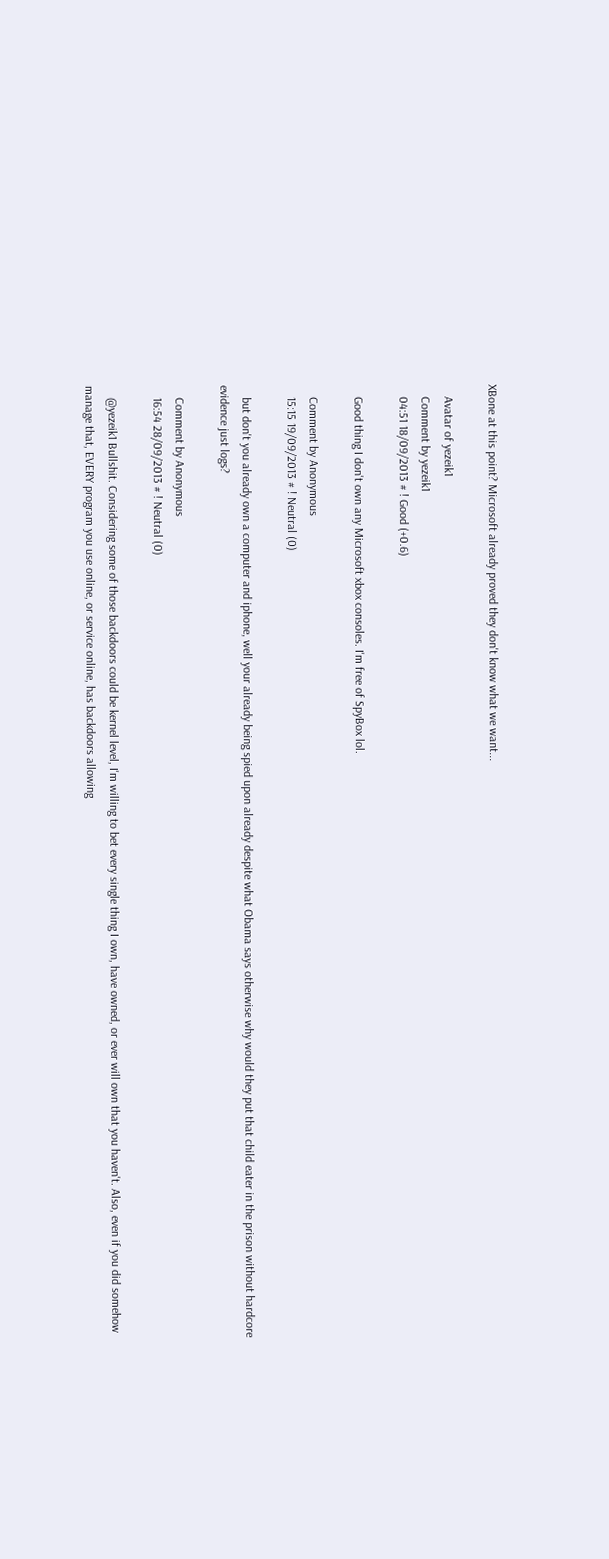XBone at this point? Microsoft already proved they don't know what we want...

    Avatar of yezeik1
    Comment by yezeik1
    04:51 18/09/2013 # ! Good (+0.6)

    Good thing I don't own any Microsoft xbox consoles. I'm free of SpyBox lol.

    Comment by Anonymous
    15:15 19/09/2013 # ! Neutral (0)

    but don't you already own a computer and iphone, well your already being spied upon already despite what Obama says otherwise why would they put that child eater in the prison without hardcore evidence just logs?

    Comment by Anonymous
    16:54 28/09/2013 # ! Neutral (0)

    @yezeik1 Bullshit. Considering some of those backdoors could be kernel level, I'm willing to bet every single thing I own, have owned, or ever will own that you haven't. Also, even if you did somehow manage that, EVERY program you use online, or service online, has backdoors allowing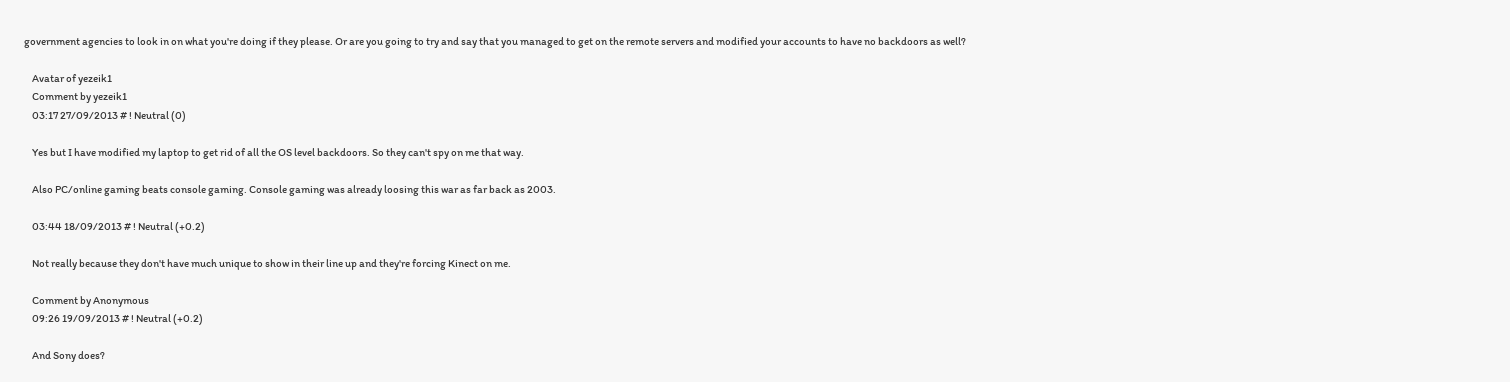government agencies to look in on what you're doing if they please. Or are you going to try and say that you managed to get on the remote servers and modified your accounts to have no backdoors as well?

    Avatar of yezeik1
    Comment by yezeik1
    03:17 27/09/2013 # ! Neutral (0)

    Yes but I have modified my laptop to get rid of all the OS level backdoors. So they can't spy on me that way.

    Also PC/online gaming beats console gaming. Console gaming was already loosing this war as far back as 2003.

    03:44 18/09/2013 # ! Neutral (+0.2)

    Not really because they don't have much unique to show in their line up and they're forcing Kinect on me.

    Comment by Anonymous
    09:26 19/09/2013 # ! Neutral (+0.2)

    And Sony does?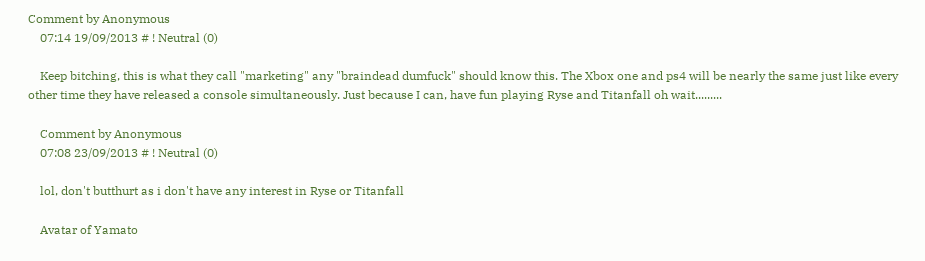Comment by Anonymous
    07:14 19/09/2013 # ! Neutral (0)

    Keep bitching, this is what they call "marketing" any "braindead dumfuck" should know this. The Xbox one and ps4 will be nearly the same just like every other time they have released a console simultaneously. Just because I can, have fun playing Ryse and Titanfall oh wait.........

    Comment by Anonymous
    07:08 23/09/2013 # ! Neutral (0)

    lol, don't butthurt as i don't have any interest in Ryse or Titanfall

    Avatar of Yamato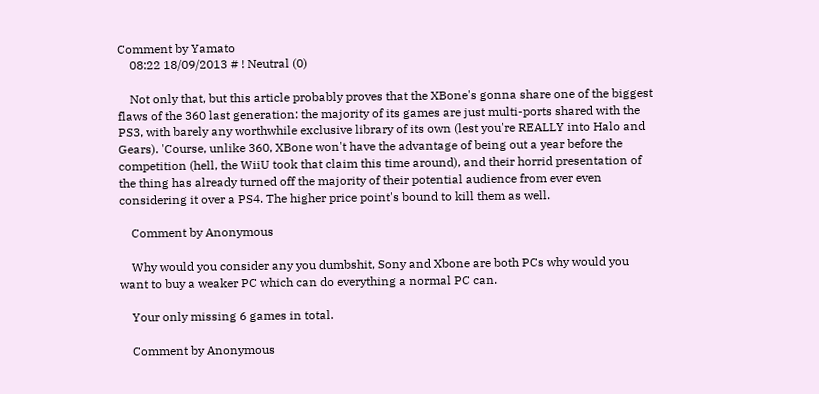Comment by Yamato
    08:22 18/09/2013 # ! Neutral (0)

    Not only that, but this article probably proves that the XBone's gonna share one of the biggest flaws of the 360 last generation: the majority of its games are just multi-ports shared with the PS3, with barely any worthwhile exclusive library of its own (lest you're REALLY into Halo and Gears). 'Course, unlike 360, XBone won't have the advantage of being out a year before the competition (hell, the WiiU took that claim this time around), and their horrid presentation of the thing has already turned off the majority of their potential audience from ever even considering it over a PS4. The higher price point's bound to kill them as well.

    Comment by Anonymous

    Why would you consider any you dumbshit, Sony and Xbone are both PCs why would you want to buy a weaker PC which can do everything a normal PC can.

    Your only missing 6 games in total.

    Comment by Anonymous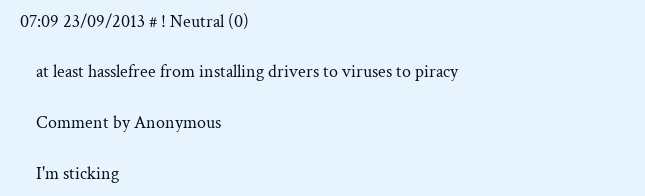07:09 23/09/2013 # ! Neutral (0)

    at least hasslefree from installing drivers to viruses to piracy

    Comment by Anonymous

    I'm sticking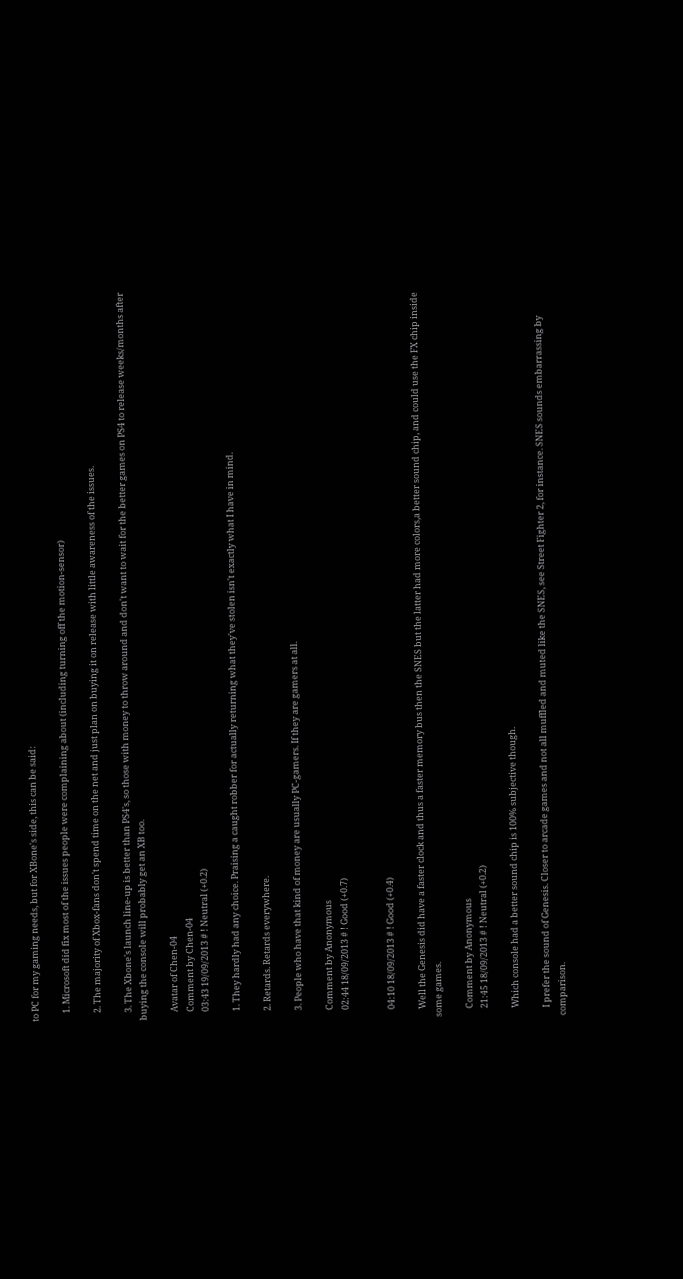to PC for my gaming needs, but for XBone's side, this can be said:

    1. Microsoft did fix most of the issues people were complaining about (including turning off the motion-sensor)

    2. The majority of Xbox-fans don't spend time on the net and just plan on buying it on release with little awareness of the issues.

    3. The Xbone's launch line-up is better than PS4's, so those with money to throw around and don't want to wait for the better games on PS4 to release weeks/months after buying the console will probably get an XB too.

    Avatar of Chen-04
    Comment by Chen-04
    03:43 19/09/2013 # ! Neutral (+0.2)

    1. They hardly had any choice. Praising a caught robber for actually returning what they've stolen isn't exactly what I have in mind.

    2. Retards. Retards everywhere.

    3. People who have that kind of money are usually PC-gamers. If they are gamers at all.

    Comment by Anonymous
    02:44 18/09/2013 # ! Good (+0.7)


    04:10 18/09/2013 # ! Good (+0.4)

    Well the Genesis did have a faster clock and thus a faster memory bus then the SNES but the latter had more colors,a better sound chip, and could use the FX chip inside some games.

    Comment by Anonymous
    21:45 18/09/2013 # ! Neutral (+0.2)

    Which console had a better sound chip is 100% subjective though.

    I prefer the sound of Genesis. Closer to arcade games and not all muffled and muted like the SNES, see Street Fighter 2, for instance. SNES sounds embarrassing by comparison.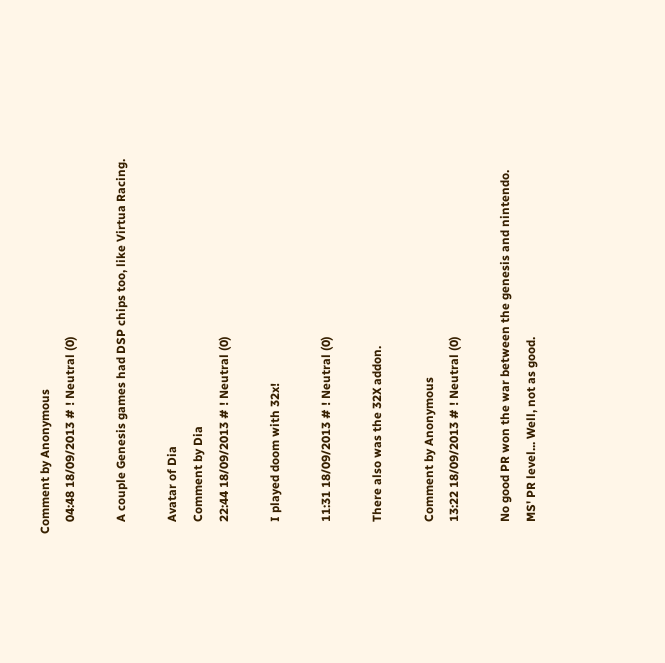Comment by Anonymous
    04:48 18/09/2013 # ! Neutral (0)

    A couple Genesis games had DSP chips too, like Virtua Racing.

    Avatar of Dia
    Comment by Dia
    22:44 18/09/2013 # ! Neutral (0)

    I played doom with 32x!

    11:31 18/09/2013 # ! Neutral (0)

    There also was the 32X addon.

    Comment by Anonymous
    13:22 18/09/2013 # ! Neutral (0)

    No good PR won the war between the genesis and nintendo.
    MS' PR level... Well, not as good.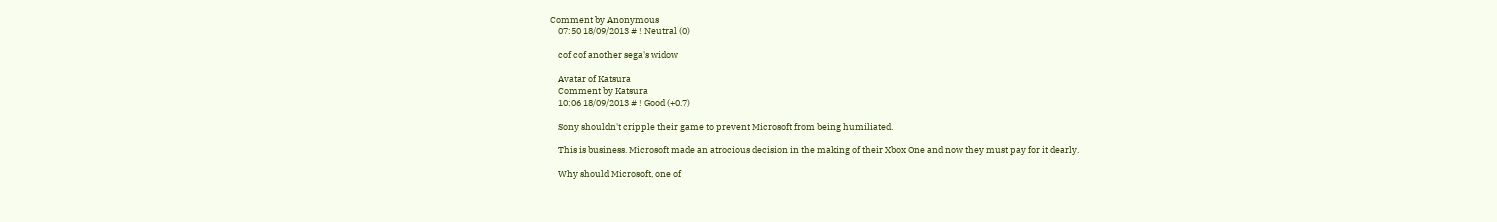Comment by Anonymous
    07:50 18/09/2013 # ! Neutral (0)

    cof cof another sega's widow

    Avatar of Katsura
    Comment by Katsura
    10:06 18/09/2013 # ! Good (+0.7)

    Sony shouldn't cripple their game to prevent Microsoft from being humiliated.

    This is business. Microsoft made an atrocious decision in the making of their Xbox One and now they must pay for it dearly.

    Why should Microsoft, one of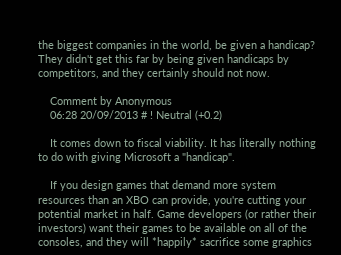the biggest companies in the world, be given a handicap? They didn't get this far by being given handicaps by competitors, and they certainly should not now.

    Comment by Anonymous
    06:28 20/09/2013 # ! Neutral (+0.2)

    It comes down to fiscal viability. It has literally nothing to do with giving Microsoft a "handicap".

    If you design games that demand more system resources than an XBO can provide, you're cutting your potential market in half. Game developers (or rather their investors) want their games to be available on all of the consoles, and they will *happily* sacrifice some graphics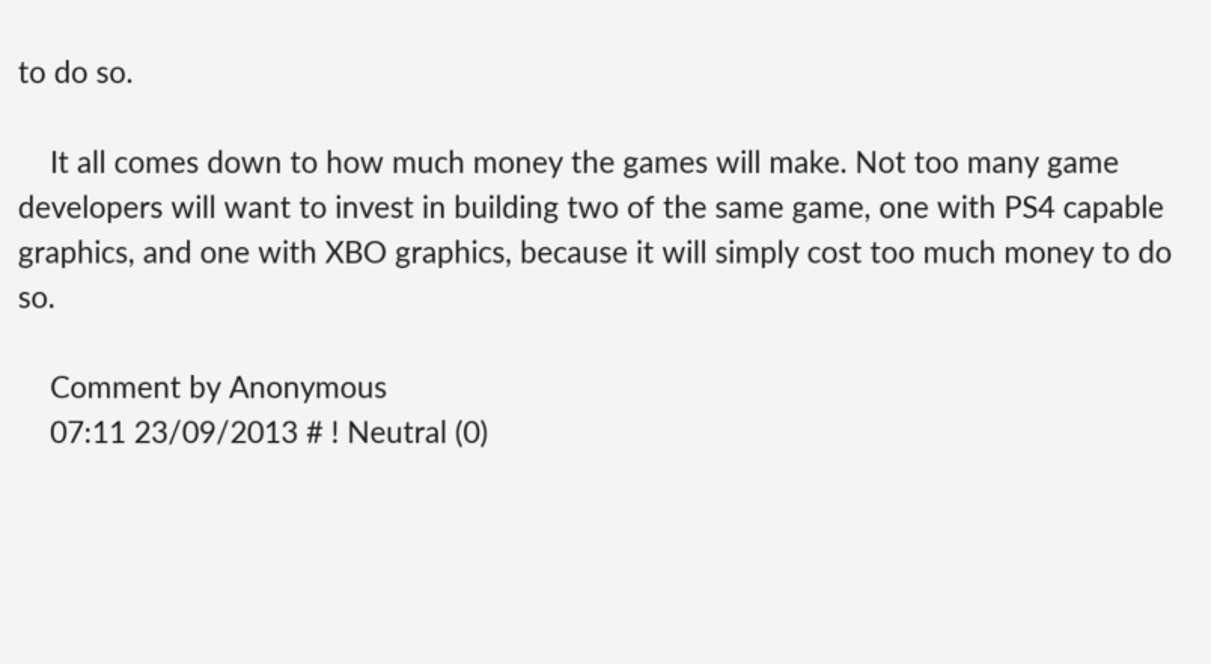to do so.

    It all comes down to how much money the games will make. Not too many game developers will want to invest in building two of the same game, one with PS4 capable graphics, and one with XBO graphics, because it will simply cost too much money to do so.

    Comment by Anonymous
    07:11 23/09/2013 # ! Neutral (0)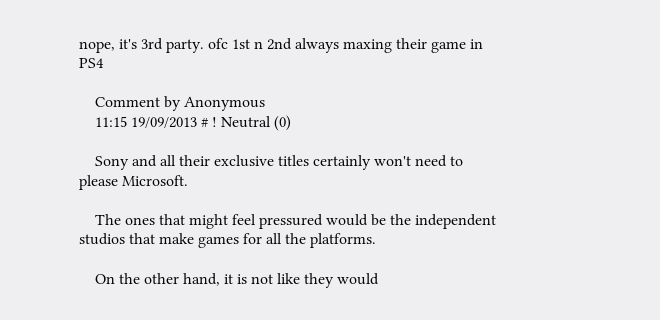nope, it's 3rd party. ofc 1st n 2nd always maxing their game in PS4

    Comment by Anonymous
    11:15 19/09/2013 # ! Neutral (0)

    Sony and all their exclusive titles certainly won't need to please Microsoft.

    The ones that might feel pressured would be the independent studios that make games for all the platforms.

    On the other hand, it is not like they would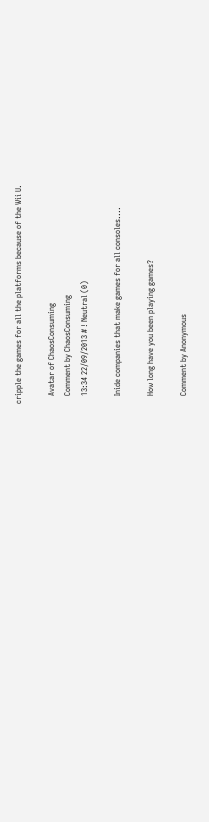cripple the games for all the platforms because of the Wii U.

    Avatar of ChaosConsuming
    Comment by ChaosConsuming
    13:34 22/09/2013 # ! Neutral (0)

    Inide companies that make games for all consoles....

    How long have you been playing games?

    Comment by Anonymous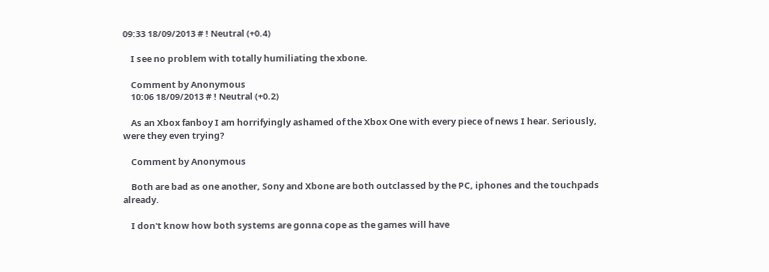09:33 18/09/2013 # ! Neutral (+0.4)

    I see no problem with totally humiliating the xbone.

    Comment by Anonymous
    10:06 18/09/2013 # ! Neutral (+0.2)

    As an Xbox fanboy I am horrifyingly ashamed of the Xbox One with every piece of news I hear. Seriously, were they even trying?

    Comment by Anonymous

    Both are bad as one another, Sony and Xbone are both outclassed by the PC, iphones and the touchpads already.

    I don't know how both systems are gonna cope as the games will have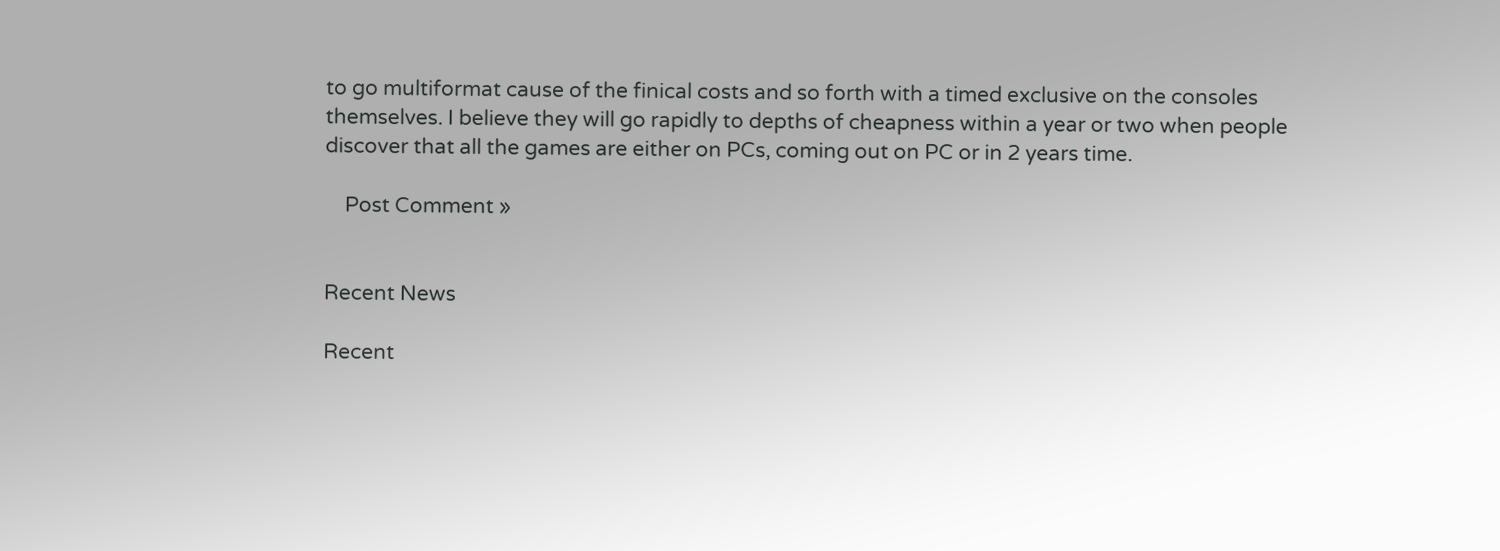to go multiformat cause of the finical costs and so forth with a timed exclusive on the consoles themselves. I believe they will go rapidly to depths of cheapness within a year or two when people discover that all the games are either on PCs, coming out on PC or in 2 years time.

    Post Comment »


Recent News

Recent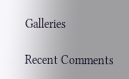Galleries

Recent Comments